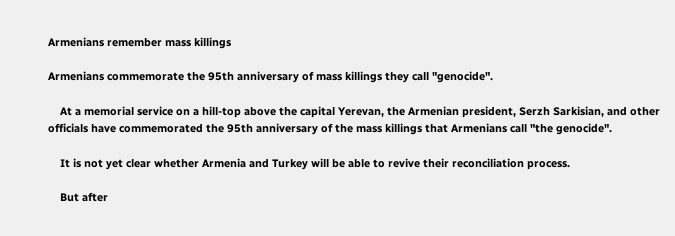Armenians remember mass killings

Armenians commemorate the 95th anniversary of mass killings they call "genocide".

    At a memorial service on a hill-top above the capital Yerevan, the Armenian president, Serzh Sarkisian, and other officials have commemorated the 95th anniversary of the mass killings that Armenians call "the genocide".

    It is not yet clear whether Armenia and Turkey will be able to revive their reconciliation process.

    But after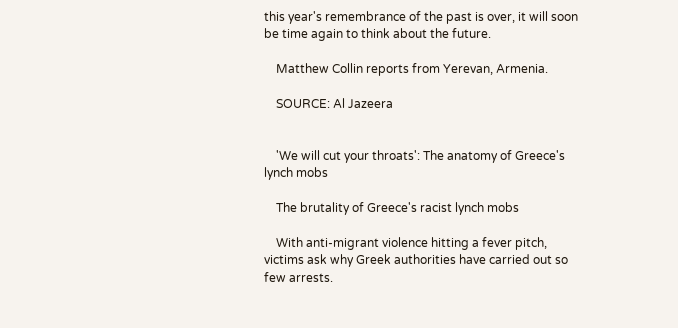this year's remembrance of the past is over, it will soon be time again to think about the future.

    Matthew Collin reports from Yerevan, Armenia.

    SOURCE: Al Jazeera


    'We will cut your throats': The anatomy of Greece's lynch mobs

    The brutality of Greece's racist lynch mobs

    With anti-migrant violence hitting a fever pitch, victims ask why Greek authorities have carried out so few arrests.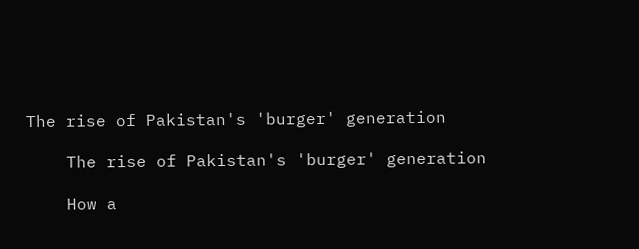The rise of Pakistan's 'burger' generation

    The rise of Pakistan's 'burger' generation

    How a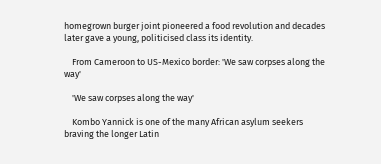homegrown burger joint pioneered a food revolution and decades later gave a young, politicised class its identity.

    From Cameroon to US-Mexico border: 'We saw corpses along the way'

    'We saw corpses along the way'

    Kombo Yannick is one of the many African asylum seekers braving the longer Latin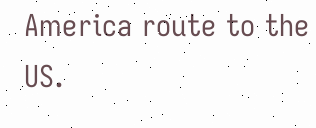America route to the US.